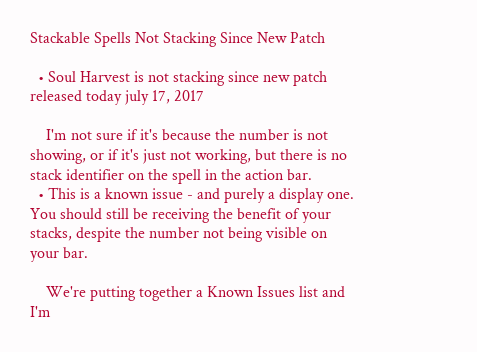Stackable Spells Not Stacking Since New Patch

  • Soul Harvest is not stacking since new patch released today july 17, 2017

    I'm not sure if it's because the number is not showing, or if it's just not working, but there is no stack identifier on the spell in the action bar.
  • This is a known issue - and purely a display one. You should still be receiving the benefit of your stacks, despite the number not being visible on your bar.

    We're putting together a Known Issues list and I'm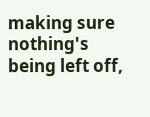making sure nothing's being left off,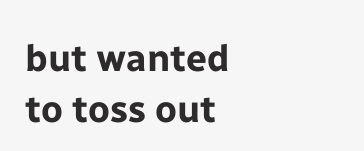but wanted to toss out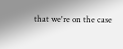that we're on the case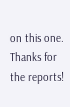on this one. Thanks for the reports!